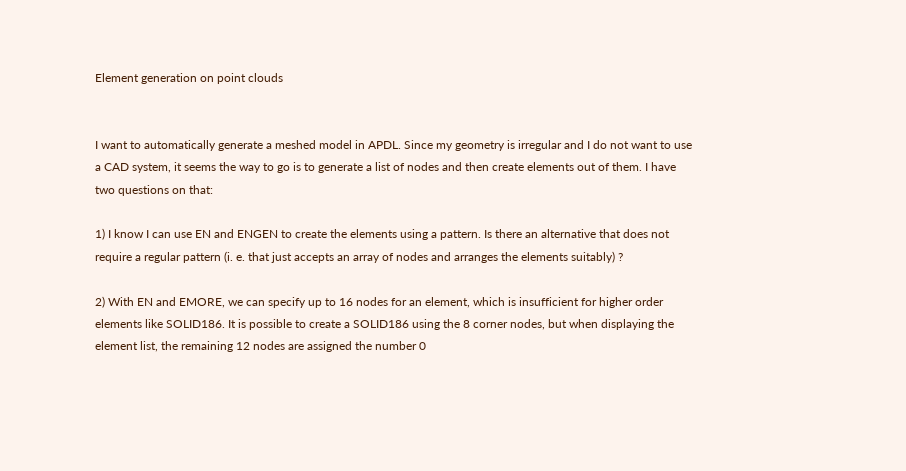Element generation on point clouds


I want to automatically generate a meshed model in APDL. Since my geometry is irregular and I do not want to use a CAD system, it seems the way to go is to generate a list of nodes and then create elements out of them. I have two questions on that:

1) I know I can use EN and ENGEN to create the elements using a pattern. Is there an alternative that does not require a regular pattern (i. e. that just accepts an array of nodes and arranges the elements suitably) ?

2) With EN and EMORE, we can specify up to 16 nodes for an element, which is insufficient for higher order elements like SOLID186. It is possible to create a SOLID186 using the 8 corner nodes, but when displaying the element list, the remaining 12 nodes are assigned the number 0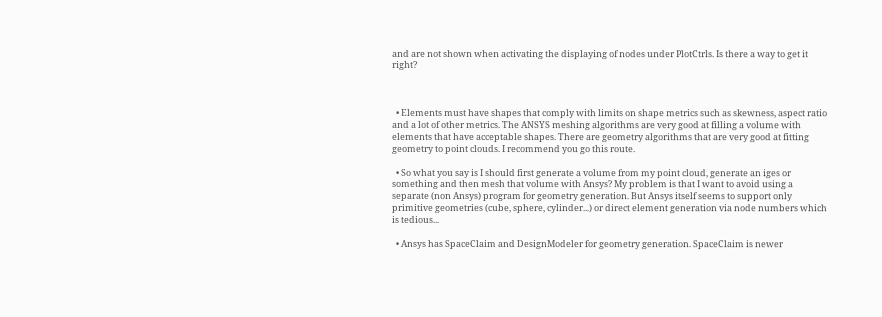and are not shown when activating the displaying of nodes under PlotCtrls. Is there a way to get it right?



  • Elements must have shapes that comply with limits on shape metrics such as skewness, aspect ratio and a lot of other metrics. The ANSYS meshing algorithms are very good at filling a volume with elements that have acceptable shapes. There are geometry algorithms that are very good at fitting geometry to point clouds. I recommend you go this route.

  • So what you say is I should first generate a volume from my point cloud, generate an iges or something and then mesh that volume with Ansys? My problem is that I want to avoid using a separate (non Ansys) program for geometry generation. But Ansys itself seems to support only primitive geometries (cube, sphere, cylinder...) or direct element generation via node numbers which is tedious...

  • Ansys has SpaceClaim and DesignModeler for geometry generation. SpaceClaim is newer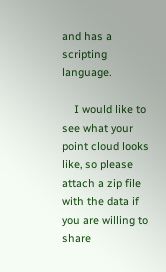and has a scripting language.

    I would like to see what your point cloud looks like, so please attach a zip file with the data if you are willing to share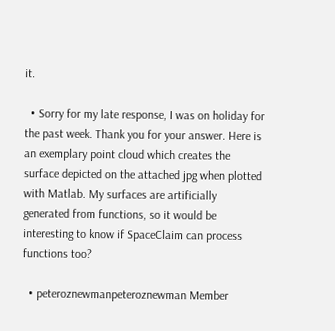it.

  • Sorry for my late response, I was on holiday for the past week. Thank you for your answer. Here is an exemplary point cloud which creates the surface depicted on the attached jpg when plotted with Matlab. My surfaces are artificially generated from functions, so it would be interesting to know if SpaceClaim can process functions too?

  • peteroznewmanpeteroznewman Member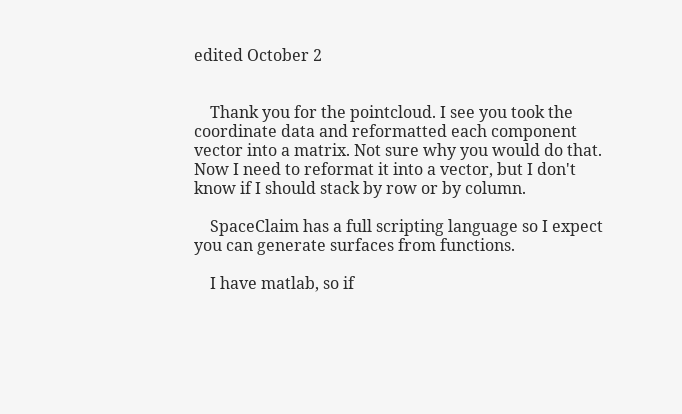edited October 2


    Thank you for the pointcloud. I see you took the coordinate data and reformatted each component vector into a matrix. Not sure why you would do that. Now I need to reformat it into a vector, but I don't know if I should stack by row or by column.

    SpaceClaim has a full scripting language so I expect you can generate surfaces from functions.

    I have matlab, so if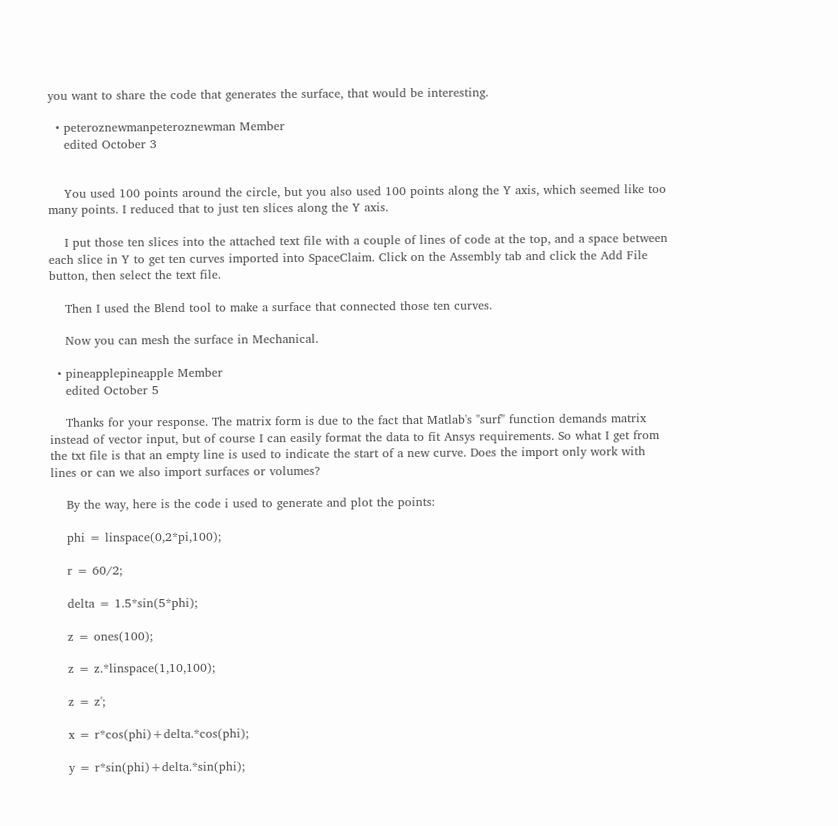you want to share the code that generates the surface, that would be interesting.

  • peteroznewmanpeteroznewman Member
    edited October 3


    You used 100 points around the circle, but you also used 100 points along the Y axis, which seemed like too many points. I reduced that to just ten slices along the Y axis.

    I put those ten slices into the attached text file with a couple of lines of code at the top, and a space between each slice in Y to get ten curves imported into SpaceClaim. Click on the Assembly tab and click the Add File button, then select the text file.

    Then I used the Blend tool to make a surface that connected those ten curves.

    Now you can mesh the surface in Mechanical.

  • pineapplepineapple Member
    edited October 5

    Thanks for your response. The matrix form is due to the fact that Matlab's "surf" function demands matrix instead of vector input, but of course I can easily format the data to fit Ansys requirements. So what I get from the txt file is that an empty line is used to indicate the start of a new curve. Does the import only work with lines or can we also import surfaces or volumes?

    By the way, here is the code i used to generate and plot the points:

    phi = linspace(0,2*pi,100);

    r = 60/2;

    delta = 1.5*sin(5*phi);

    z = ones(100);

    z = z.*linspace(1,10,100);

    z = z';

    x = r*cos(phi)+delta.*cos(phi);

    y = r*sin(phi)+delta.*sin(phi);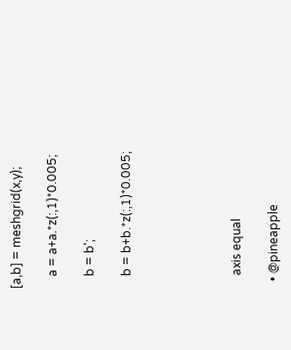[a,b] = meshgrid(x,y);

    a = a+a.*z(:,1)*0.005;

    b = b';

    b = b+b.*z(:,1)*0.005;





    axis equal

  • @pineapple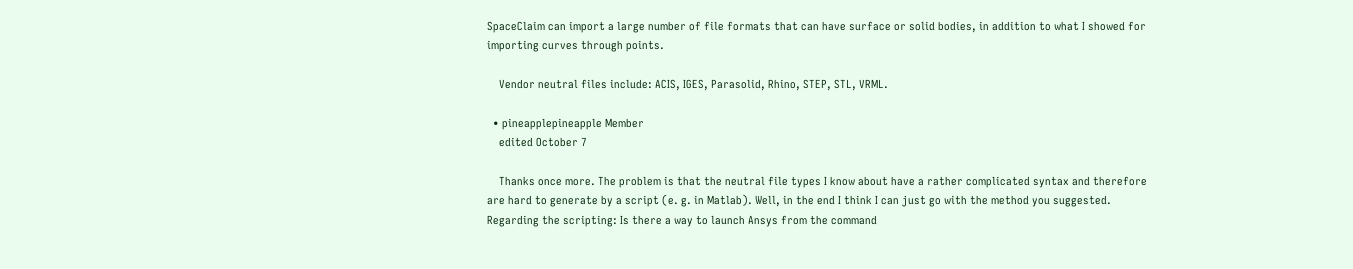SpaceClaim can import a large number of file formats that can have surface or solid bodies, in addition to what I showed for importing curves through points.

    Vendor neutral files include: ACIS, IGES, Parasolid, Rhino, STEP, STL, VRML.

  • pineapplepineapple Member
    edited October 7

    Thanks once more. The problem is that the neutral file types I know about have a rather complicated syntax and therefore are hard to generate by a script (e. g. in Matlab). Well, in the end I think I can just go with the method you suggested. Regarding the scripting: Is there a way to launch Ansys from the command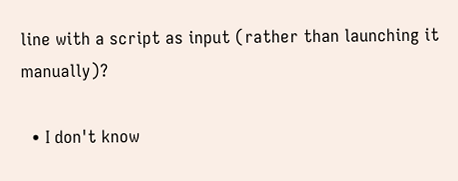line with a script as input (rather than launching it manually)?

  • I don't know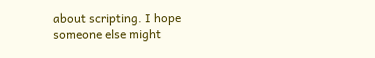about scripting. I hope someone else might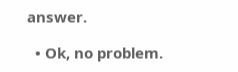answer.

  • Ok, no problem.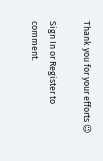Thank you for your efforts 😉

Sign In or Register to comment.